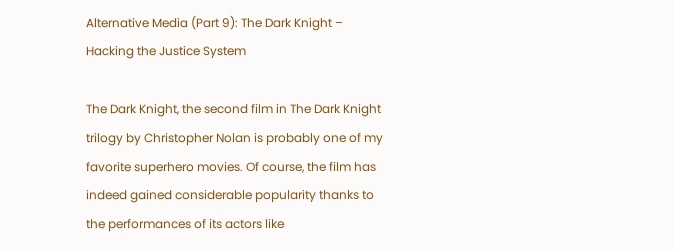Alternative Media (Part 9): The Dark Knight – Hacking the Justice System

The Dark Knight, the second film in The Dark Knight trilogy by Christopher Nolan is probably one of my favorite superhero movies. Of course, the film has indeed gained considerable popularity thanks to the performances of its actors like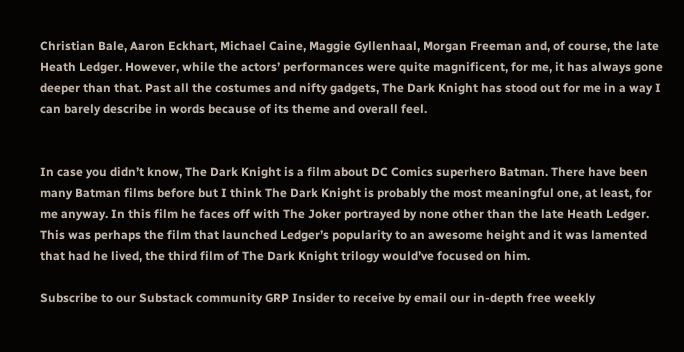Christian Bale, Aaron Eckhart, Michael Caine, Maggie Gyllenhaal, Morgan Freeman and, of course, the late Heath Ledger. However, while the actors’ performances were quite magnificent, for me, it has always gone deeper than that. Past all the costumes and nifty gadgets, The Dark Knight has stood out for me in a way I can barely describe in words because of its theme and overall feel.


In case you didn’t know, The Dark Knight is a film about DC Comics superhero Batman. There have been many Batman films before but I think The Dark Knight is probably the most meaningful one, at least, for me anyway. In this film he faces off with The Joker portrayed by none other than the late Heath Ledger. This was perhaps the film that launched Ledger’s popularity to an awesome height and it was lamented that had he lived, the third film of The Dark Knight trilogy would’ve focused on him.

Subscribe to our Substack community GRP Insider to receive by email our in-depth free weekly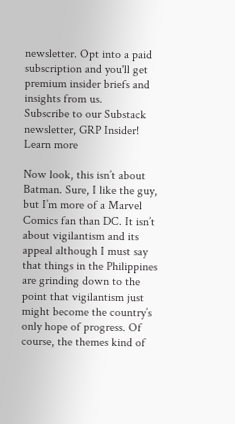newsletter. Opt into a paid subscription and you'll get premium insider briefs and insights from us.
Subscribe to our Substack newsletter, GRP Insider!
Learn more

Now look, this isn’t about Batman. Sure, I like the guy, but I’m more of a Marvel Comics fan than DC. It isn’t about vigilantism and its appeal although I must say that things in the Philippines are grinding down to the point that vigilantism just might become the country’s only hope of progress. Of course, the themes kind of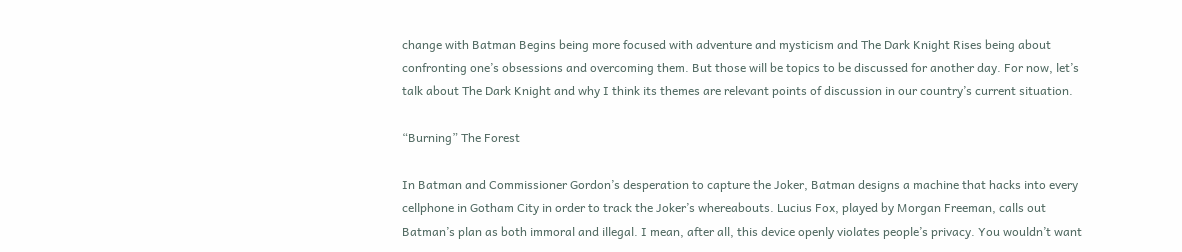change with Batman Begins being more focused with adventure and mysticism and The Dark Knight Rises being about confronting one’s obsessions and overcoming them. But those will be topics to be discussed for another day. For now, let’s talk about The Dark Knight and why I think its themes are relevant points of discussion in our country’s current situation.

“Burning” The Forest

In Batman and Commissioner Gordon’s desperation to capture the Joker, Batman designs a machine that hacks into every cellphone in Gotham City in order to track the Joker’s whereabouts. Lucius Fox, played by Morgan Freeman, calls out Batman’s plan as both immoral and illegal. I mean, after all, this device openly violates people’s privacy. You wouldn’t want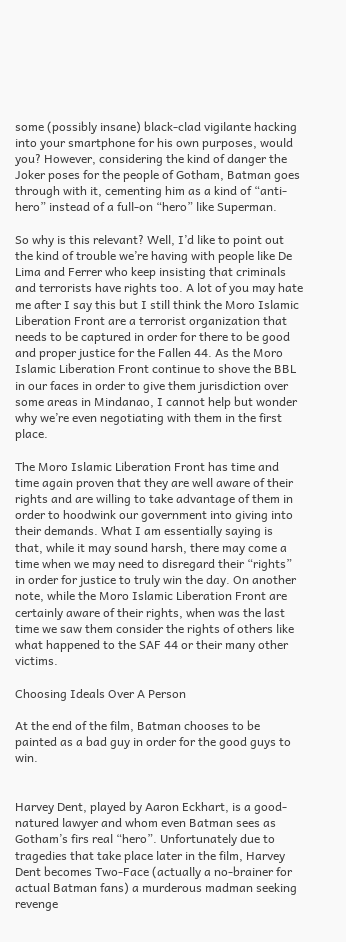some (possibly insane) black-clad vigilante hacking into your smartphone for his own purposes, would you? However, considering the kind of danger the Joker poses for the people of Gotham, Batman goes through with it, cementing him as a kind of “anti-hero” instead of a full-on “hero” like Superman.

So why is this relevant? Well, I’d like to point out the kind of trouble we’re having with people like De Lima and Ferrer who keep insisting that criminals and terrorists have rights too. A lot of you may hate me after I say this but I still think the Moro Islamic Liberation Front are a terrorist organization that needs to be captured in order for there to be good and proper justice for the Fallen 44. As the Moro Islamic Liberation Front continue to shove the BBL in our faces in order to give them jurisdiction over some areas in Mindanao, I cannot help but wonder why we’re even negotiating with them in the first place.

The Moro Islamic Liberation Front has time and time again proven that they are well aware of their rights and are willing to take advantage of them in order to hoodwink our government into giving into their demands. What I am essentially saying is that, while it may sound harsh, there may come a time when we may need to disregard their “rights” in order for justice to truly win the day. On another note, while the Moro Islamic Liberation Front are certainly aware of their rights, when was the last time we saw them consider the rights of others like what happened to the SAF 44 or their many other victims.

Choosing Ideals Over A Person

At the end of the film, Batman chooses to be painted as a bad guy in order for the good guys to win.


Harvey Dent, played by Aaron Eckhart, is a good-natured lawyer and whom even Batman sees as Gotham’s firs real “hero”. Unfortunately due to tragedies that take place later in the film, Harvey Dent becomes Two-Face (actually a no-brainer for actual Batman fans) a murderous madman seeking revenge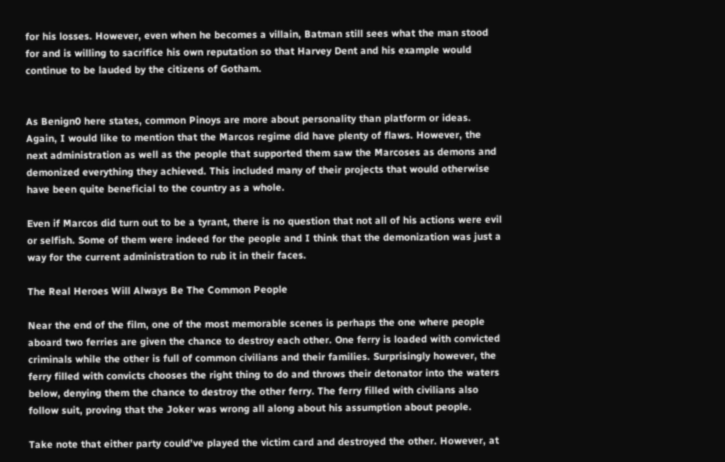for his losses. However, even when he becomes a villain, Batman still sees what the man stood for and is willing to sacrifice his own reputation so that Harvey Dent and his example would continue to be lauded by the citizens of Gotham.


As Benign0 here states, common Pinoys are more about personality than platform or ideas. Again, I would like to mention that the Marcos regime did have plenty of flaws. However, the next administration as well as the people that supported them saw the Marcoses as demons and demonized everything they achieved. This included many of their projects that would otherwise have been quite beneficial to the country as a whole.

Even if Marcos did turn out to be a tyrant, there is no question that not all of his actions were evil or selfish. Some of them were indeed for the people and I think that the demonization was just a way for the current administration to rub it in their faces.

The Real Heroes Will Always Be The Common People

Near the end of the film, one of the most memorable scenes is perhaps the one where people aboard two ferries are given the chance to destroy each other. One ferry is loaded with convicted criminals while the other is full of common civilians and their families. Surprisingly however, the ferry filled with convicts chooses the right thing to do and throws their detonator into the waters below, denying them the chance to destroy the other ferry. The ferry filled with civilians also follow suit, proving that the Joker was wrong all along about his assumption about people.

Take note that either party could’ve played the victim card and destroyed the other. However, at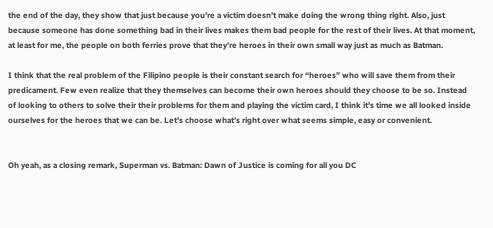the end of the day, they show that just because you’re a victim doesn’t make doing the wrong thing right. Also, just because someone has done something bad in their lives makes them bad people for the rest of their lives. At that moment, at least for me, the people on both ferries prove that they’re heroes in their own small way just as much as Batman.

I think that the real problem of the Filipino people is their constant search for “heroes” who will save them from their predicament. Few even realize that they themselves can become their own heroes should they choose to be so. Instead of looking to others to solve their their problems for them and playing the victim card, I think it’s time we all looked inside ourselves for the heroes that we can be. Let’s choose what’s right over what seems simple, easy or convenient.


Oh yeah, as a closing remark, Superman vs. Batman: Dawn of Justice is coming for all you DC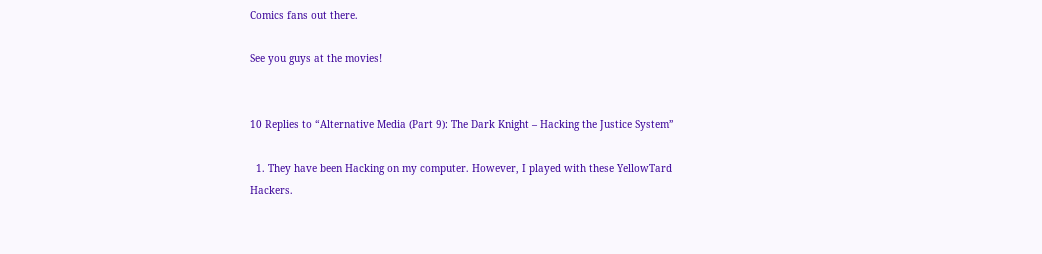Comics fans out there.

See you guys at the movies!


10 Replies to “Alternative Media (Part 9): The Dark Knight – Hacking the Justice System”

  1. They have been Hacking on my computer. However, I played with these YellowTard Hackers.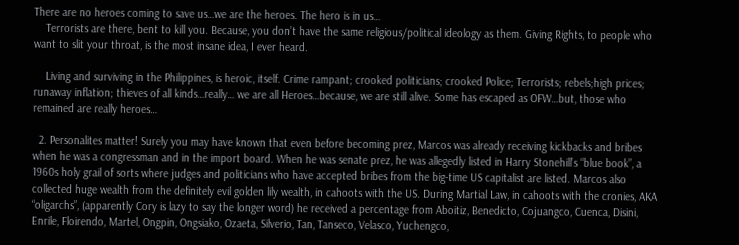There are no heroes coming to save us…we are the heroes. The hero is in us…
    Terrorists are there, bent to kill you. Because, you don’t have the same religious/political ideology as them. Giving Rights, to people who want to slit your throat, is the most insane idea, I ever heard.

    Living and surviving in the Philippines, is heroic, itself. Crime rampant; crooked politicians; crooked Police; Terrorists; rebels;high prices; runaway inflation; thieves of all kinds…really… we are all Heroes…because, we are still alive. Some has escaped as OFW…but, those who remained are really heroes…

  2. Personalites matter! Surely you may have known that even before becoming prez, Marcos was already receiving kickbacks and bribes when he was a congressman and in the import board. When he was senate prez, he was allegedly listed in Harry Stonehill’s “blue book”, a 1960s holy grail of sorts where judges and politicians who have accepted bribes from the big-time US capitalist are listed. Marcos also collected huge wealth from the definitely evil golden lily wealth, in cahoots with the US. During Martial Law, in cahoots with the cronies, AKA “oligarchs”, (apparently Cory is lazy to say the longer word) he received a percentage from Aboitiz, Benedicto, Cojuangco, Cuenca, Disini, Enrile, Floirendo, Martel, Ongpin, Ongsiako, Ozaeta, Silverio, Tan, Tanseco, Velasco, Yuchengco,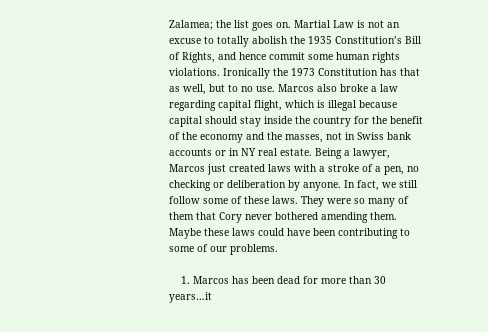Zalamea; the list goes on. Martial Law is not an excuse to totally abolish the 1935 Constitution’s Bill of Rights, and hence commit some human rights violations. Ironically the 1973 Constitution has that as well, but to no use. Marcos also broke a law regarding capital flight, which is illegal because capital should stay inside the country for the benefit of the economy and the masses, not in Swiss bank accounts or in NY real estate. Being a lawyer, Marcos just created laws with a stroke of a pen, no checking or deliberation by anyone. In fact, we still follow some of these laws. They were so many of them that Cory never bothered amending them. Maybe these laws could have been contributing to some of our problems.

    1. Marcos has been dead for more than 30 years…it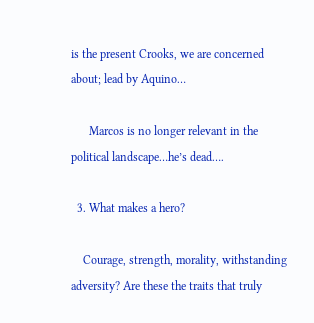is the present Crooks, we are concerned about; lead by Aquino…

      Marcos is no longer relevant in the political landscape…he’s dead….

  3. What makes a hero?

    Courage, strength, morality, withstanding adversity? Are these the traits that truly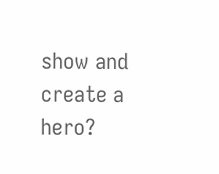show and create a hero?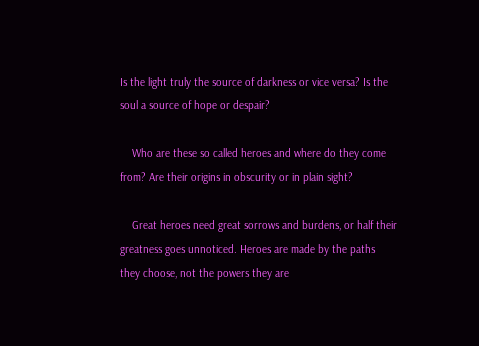Is the light truly the source of darkness or vice versa? Is the soul a source of hope or despair?

    Who are these so called heroes and where do they come from? Are their origins in obscurity or in plain sight?

    Great heroes need great sorrows and burdens, or half their greatness goes unnoticed. Heroes are made by the paths they choose, not the powers they are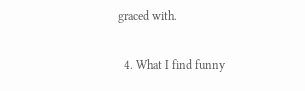graced with.

  4. What I find funny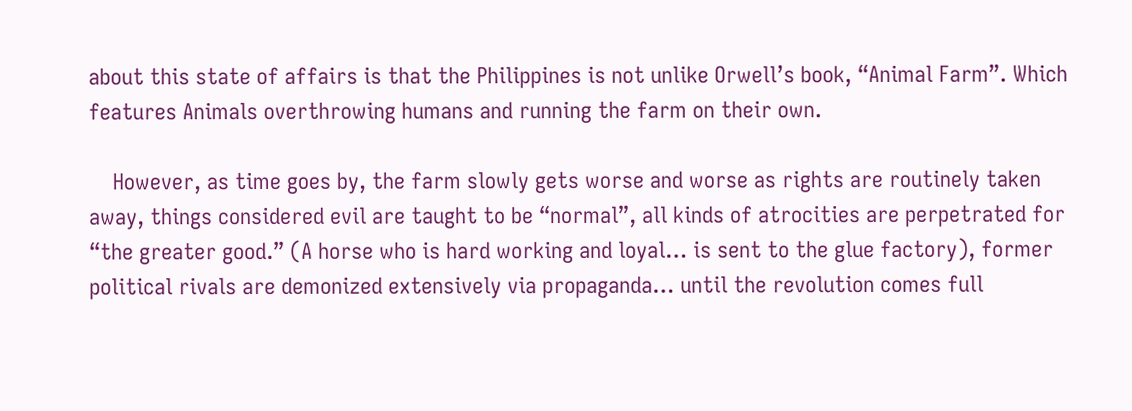about this state of affairs is that the Philippines is not unlike Orwell’s book, “Animal Farm”. Which features Animals overthrowing humans and running the farm on their own.

    However, as time goes by, the farm slowly gets worse and worse as rights are routinely taken away, things considered evil are taught to be “normal”, all kinds of atrocities are perpetrated for “the greater good.” (A horse who is hard working and loyal… is sent to the glue factory), former political rivals are demonized extensively via propaganda… until the revolution comes full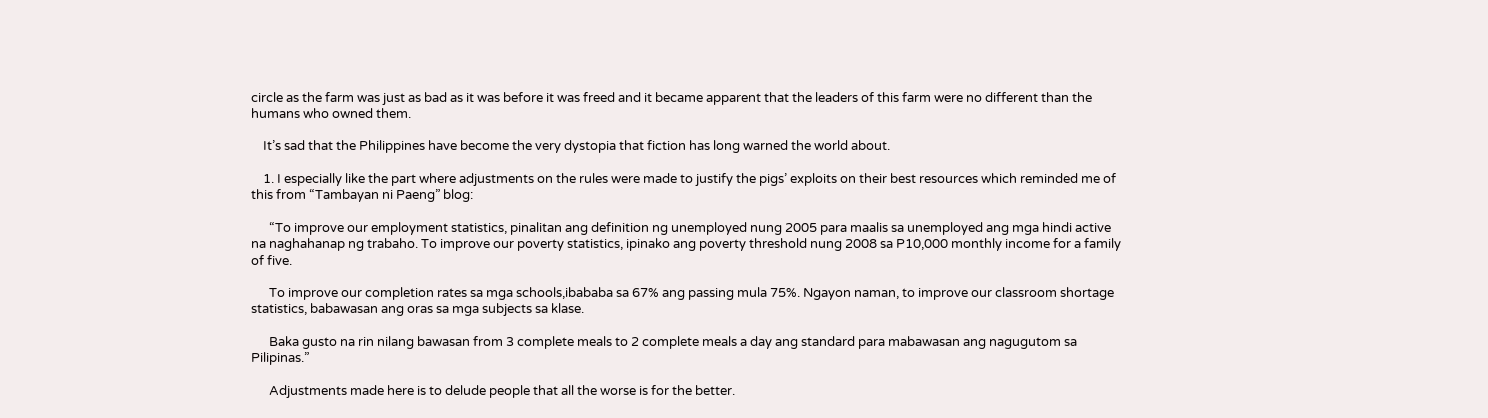circle as the farm was just as bad as it was before it was freed and it became apparent that the leaders of this farm were no different than the humans who owned them.

    It’s sad that the Philippines have become the very dystopia that fiction has long warned the world about.

    1. I especially like the part where adjustments on the rules were made to justify the pigs’ exploits on their best resources which reminded me of this from “Tambayan ni Paeng” blog:

      “To improve our employment statistics, pinalitan ang definition ng unemployed nung 2005 para maalis sa unemployed ang mga hindi active na naghahanap ng trabaho. To improve our poverty statistics, ipinako ang poverty threshold nung 2008 sa P10,000 monthly income for a family of five.

      To improve our completion rates sa mga schools,ibababa sa 67% ang passing mula 75%. Ngayon naman, to improve our classroom shortage statistics, babawasan ang oras sa mga subjects sa klase.

      Baka gusto na rin nilang bawasan from 3 complete meals to 2 complete meals a day ang standard para mabawasan ang nagugutom sa Pilipinas.”

      Adjustments made here is to delude people that all the worse is for the better.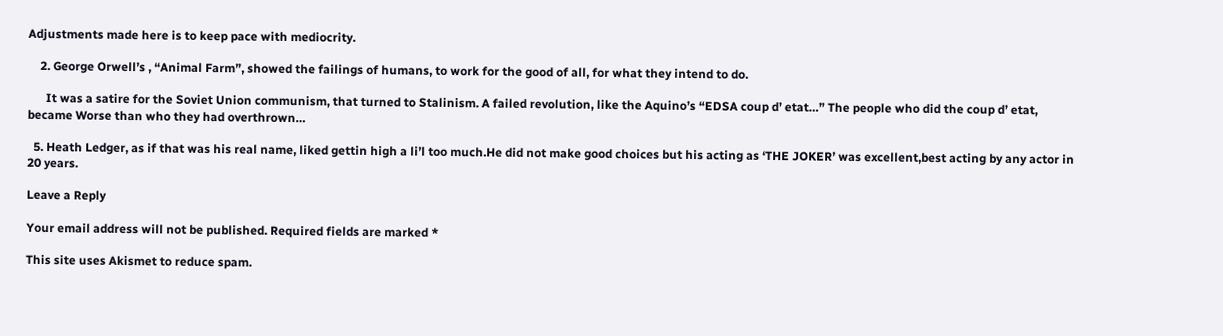Adjustments made here is to keep pace with mediocrity.

    2. George Orwell’s , “Animal Farm”, showed the failings of humans, to work for the good of all, for what they intend to do.

      It was a satire for the Soviet Union communism, that turned to Stalinism. A failed revolution, like the Aquino’s “EDSA coup d’ etat…” The people who did the coup d’ etat, became Worse than who they had overthrown…

  5. Heath Ledger, as if that was his real name, liked gettin high a li’l too much.He did not make good choices but his acting as ‘THE JOKER’ was excellent,best acting by any actor in 20 years.

Leave a Reply

Your email address will not be published. Required fields are marked *

This site uses Akismet to reduce spam.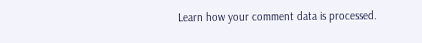Learn how your comment data is processed.